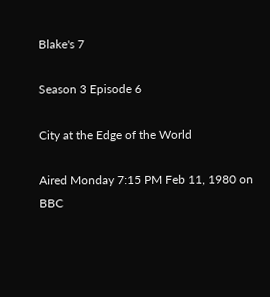Blake's 7

Season 3 Episode 6

City at the Edge of the World

Aired Monday 7:15 PM Feb 11, 1980 on BBC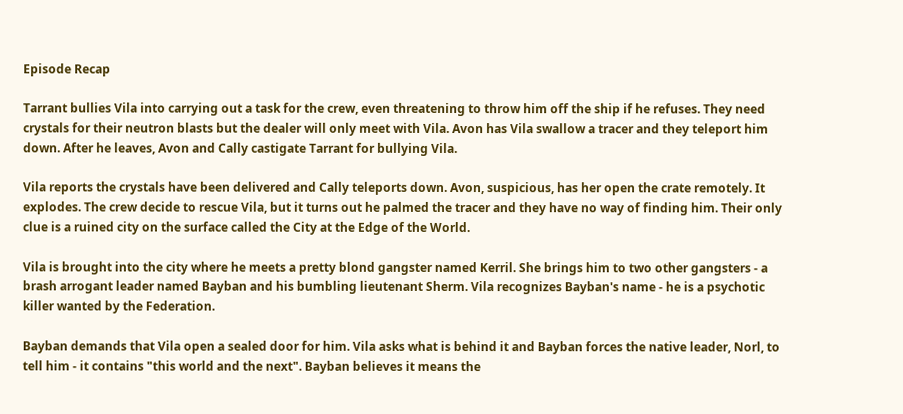Episode Recap

Tarrant bullies Vila into carrying out a task for the crew, even threatening to throw him off the ship if he refuses. They need crystals for their neutron blasts but the dealer will only meet with Vila. Avon has Vila swallow a tracer and they teleport him down. After he leaves, Avon and Cally castigate Tarrant for bullying Vila.

Vila reports the crystals have been delivered and Cally teleports down. Avon, suspicious, has her open the crate remotely. It explodes. The crew decide to rescue Vila, but it turns out he palmed the tracer and they have no way of finding him. Their only clue is a ruined city on the surface called the City at the Edge of the World.

Vila is brought into the city where he meets a pretty blond gangster named Kerril. She brings him to two other gangsters - a brash arrogant leader named Bayban and his bumbling lieutenant Sherm. Vila recognizes Bayban's name - he is a psychotic killer wanted by the Federation.

Bayban demands that Vila open a sealed door for him. Vila asks what is behind it and Bayban forces the native leader, Norl, to tell him - it contains "this world and the next". Bayban believes it means the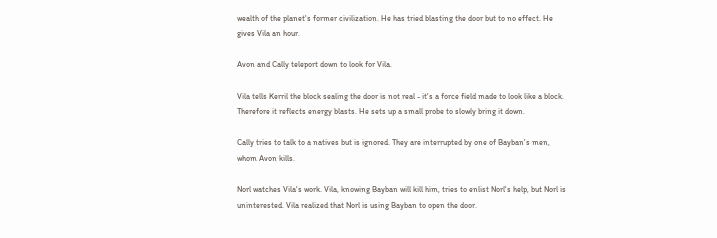wealth of the planet's former civilization. He has tried blasting the door but to no effect. He gives Vila an hour.

Avon and Cally teleport down to look for Vila.

Vila tells Kerril the block sealing the door is not real - it's a force field made to look like a block. Therefore it reflects energy blasts. He sets up a small probe to slowly bring it down.

Cally tries to talk to a natives but is ignored. They are interrupted by one of Bayban's men, whom Avon kills.

Norl watches Vila's work. Vila, knowing Bayban will kill him, tries to enlist Norl's help, but Norl is uninterested. Vila realized that Norl is using Bayban to open the door.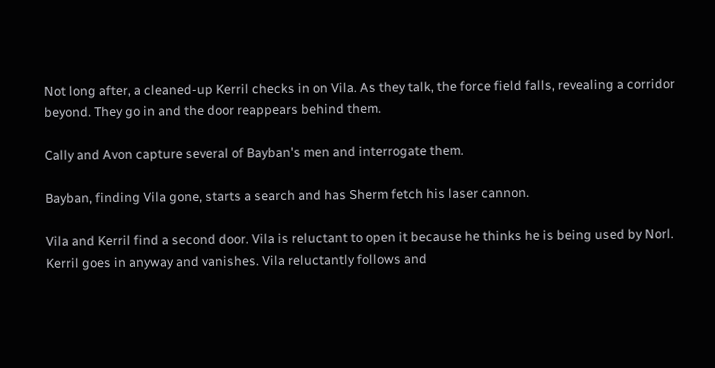Not long after, a cleaned-up Kerril checks in on Vila. As they talk, the force field falls, revealing a corridor beyond. They go in and the door reappears behind them.

Cally and Avon capture several of Bayban's men and interrogate them.

Bayban, finding Vila gone, starts a search and has Sherm fetch his laser cannon.

Vila and Kerril find a second door. Vila is reluctant to open it because he thinks he is being used by Norl. Kerril goes in anyway and vanishes. Vila reluctantly follows and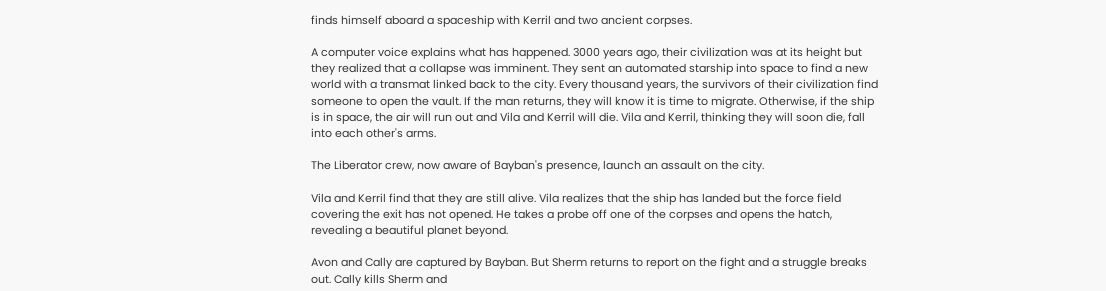finds himself aboard a spaceship with Kerril and two ancient corpses.

A computer voice explains what has happened. 3000 years ago, their civilization was at its height but they realized that a collapse was imminent. They sent an automated starship into space to find a new world with a transmat linked back to the city. Every thousand years, the survivors of their civilization find someone to open the vault. If the man returns, they will know it is time to migrate. Otherwise, if the ship is in space, the air will run out and Vila and Kerril will die. Vila and Kerril, thinking they will soon die, fall into each other's arms.

The Liberator crew, now aware of Bayban's presence, launch an assault on the city.

Vila and Kerril find that they are still alive. Vila realizes that the ship has landed but the force field covering the exit has not opened. He takes a probe off one of the corpses and opens the hatch, revealing a beautiful planet beyond.

Avon and Cally are captured by Bayban. But Sherm returns to report on the fight and a struggle breaks out. Cally kills Sherm and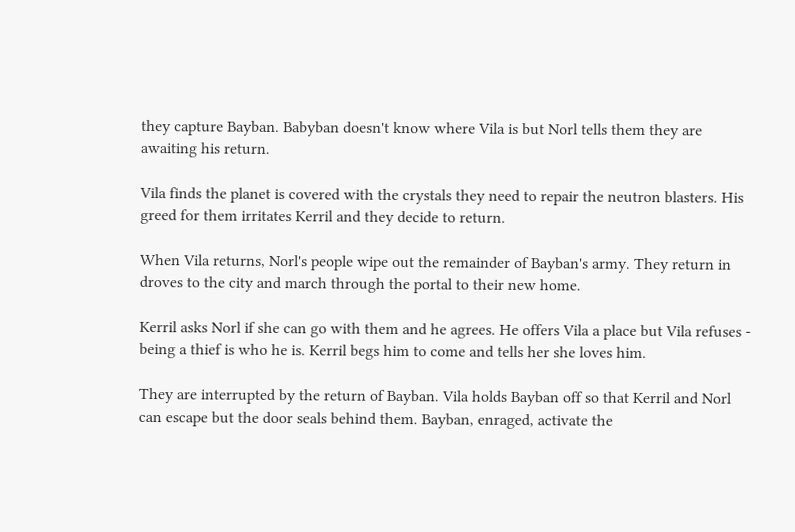they capture Bayban. Babyban doesn't know where Vila is but Norl tells them they are awaiting his return.

Vila finds the planet is covered with the crystals they need to repair the neutron blasters. His greed for them irritates Kerril and they decide to return.

When Vila returns, Norl's people wipe out the remainder of Bayban's army. They return in droves to the city and march through the portal to their new home.

Kerril asks Norl if she can go with them and he agrees. He offers Vila a place but Vila refuses - being a thief is who he is. Kerril begs him to come and tells her she loves him.

They are interrupted by the return of Bayban. Vila holds Bayban off so that Kerril and Norl can escape but the door seals behind them. Bayban, enraged, activate the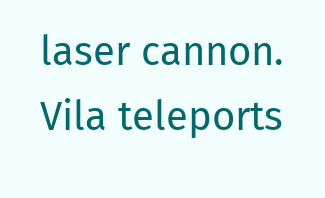laser cannon. Vila teleports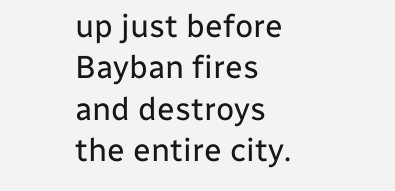up just before Bayban fires and destroys the entire city.